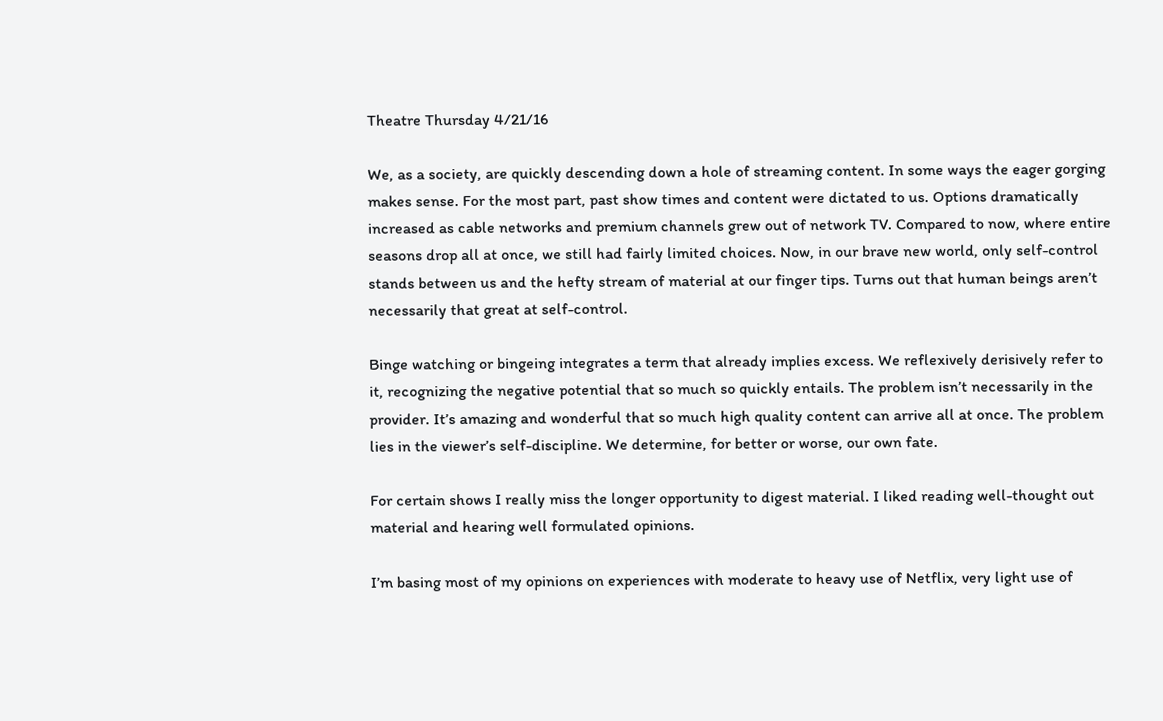Theatre Thursday 4/21/16

We, as a society, are quickly descending down a hole of streaming content. In some ways the eager gorging makes sense. For the most part, past show times and content were dictated to us. Options dramatically increased as cable networks and premium channels grew out of network TV. Compared to now, where entire seasons drop all at once, we still had fairly limited choices. Now, in our brave new world, only self-control stands between us and the hefty stream of material at our finger tips. Turns out that human beings aren’t necessarily that great at self-control.

Binge watching or bingeing integrates a term that already implies excess. We reflexively derisively refer to it, recognizing the negative potential that so much so quickly entails. The problem isn’t necessarily in the provider. It’s amazing and wonderful that so much high quality content can arrive all at once. The problem lies in the viewer’s self-discipline. We determine, for better or worse, our own fate.

For certain shows I really miss the longer opportunity to digest material. I liked reading well-thought out material and hearing well formulated opinions.

I’m basing most of my opinions on experiences with moderate to heavy use of Netflix, very light use of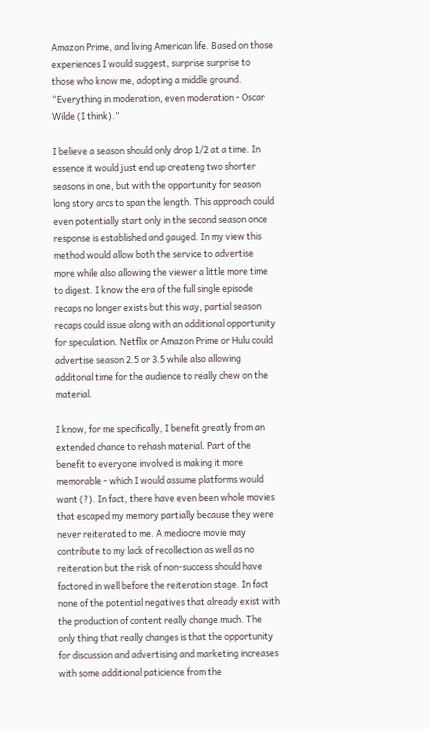Amazon Prime, and living American life. Based on those experiences I would suggest, surprise surprise to those who know me, adopting a middle ground. “Everything in moderation, even moderation - Oscar Wilde (I think).”

I believe a season should only drop 1/2 at a time. In essence it would just end up createng two shorter seasons in one, but with the opportunity for season long story arcs to span the length. This approach could even potentially start only in the second season once response is established and gauged. In my view this method would allow both the service to advertise more while also allowing the viewer a little more time to digest. I know the era of the full single episode recaps no longer exists but this way, partial season recaps could issue along with an additional opportunity for speculation. Netflix or Amazon Prime or Hulu could advertise season 2.5 or 3.5 while also allowing additonal time for the audience to really chew on the material.

I know, for me specifically, I benefit greatly from an extended chance to rehash material. Part of the benefit to everyone involved is making it more memorable - which I would assume platforms would want (?). In fact, there have even been whole movies that escaped my memory partially because they were never reiterated to me. A mediocre movie may contribute to my lack of recollection as well as no reiteration but the risk of non-success should have factored in well before the reiteration stage. In fact none of the potential negatives that already exist with the production of content really change much. The only thing that really changes is that the opportunity for discussion and advertising and marketing increases with some additional paticience from the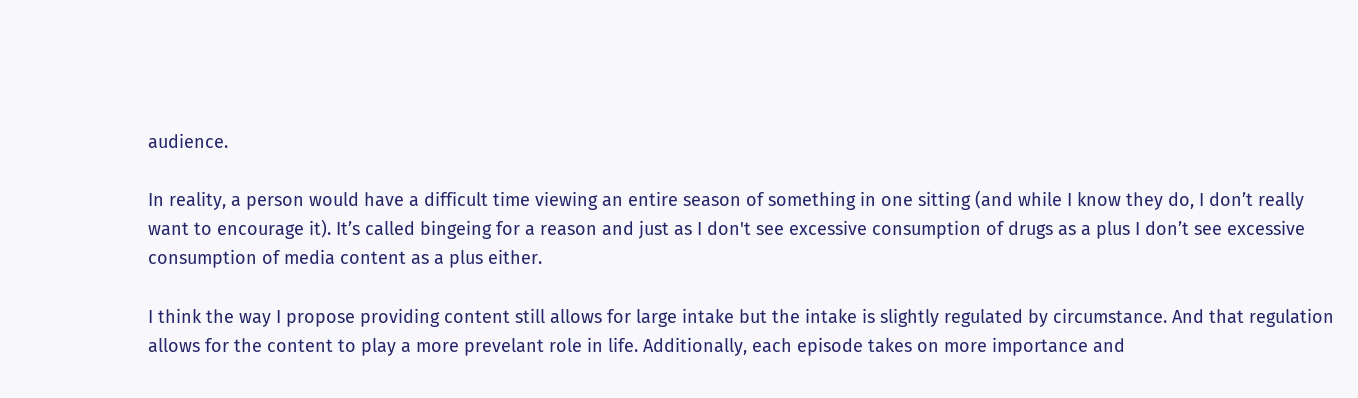audience.

In reality, a person would have a difficult time viewing an entire season of something in one sitting (and while I know they do, I don’t really want to encourage it). It’s called bingeing for a reason and just as I don't see excessive consumption of drugs as a plus I don’t see excessive consumption of media content as a plus either.

I think the way I propose providing content still allows for large intake but the intake is slightly regulated by circumstance. And that regulation allows for the content to play a more prevelant role in life. Additionally, each episode takes on more importance and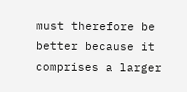must therefore be better because it comprises a larger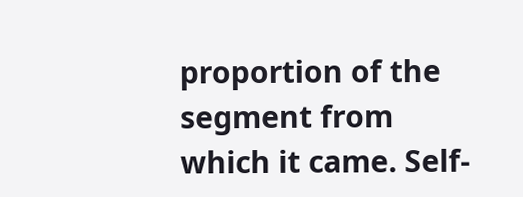proportion of the segment from which it came. Self-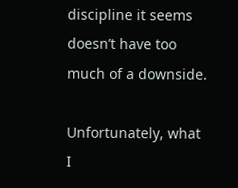discipline it seems doesn’t have too much of a downside.

Unfortunately, what I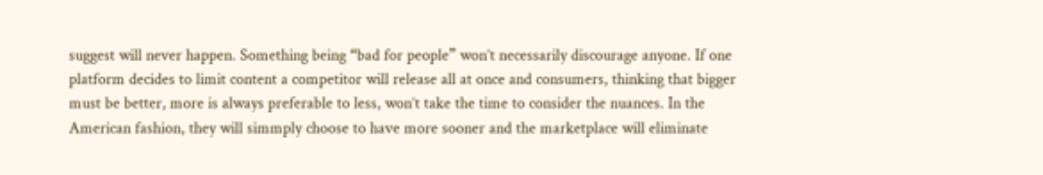suggest will never happen. Something being “bad for people” won’t necessarily discourage anyone. If one platform decides to limit content a competitor will release all at once and consumers, thinking that bigger must be better, more is always preferable to less, won’t take the time to consider the nuances. In the American fashion, they will simmply choose to have more sooner and the marketplace will eliminate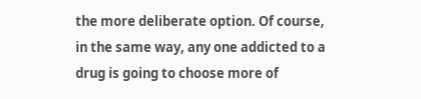the more deliberate option. Of course, in the same way, any one addicted to a drug is going to choose more of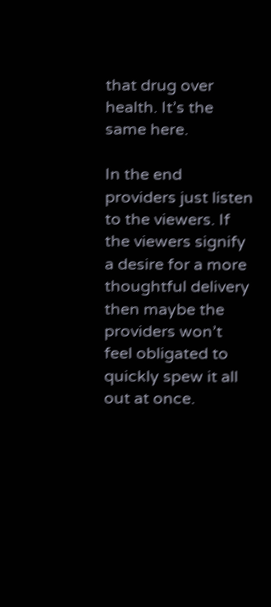that drug over health. It’s the same here.

In the end providers just listen to the viewers. If the viewers signify a desire for a more thoughtful delivery then maybe the providers won’t feel obligated to quickly spew it all out at once.